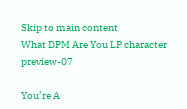Skip to main content
What DPM Are You LP character preview-07

You’re A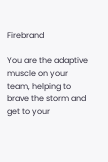Firebrand

You are the adaptive muscle on your team, helping to brave the storm and get to your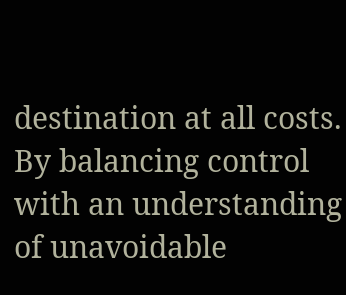destination at all costs. By balancing control with an understanding of unavoidable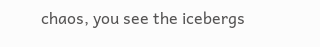chaos, you see the icebergs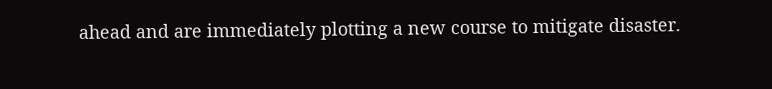ahead and are immediately plotting a new course to mitigate disaster.